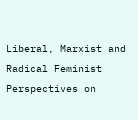Liberal, Marxist and Radical Feminist Perspectives on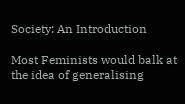Society: An Introduction

Most Feminists would balk at the idea of generalising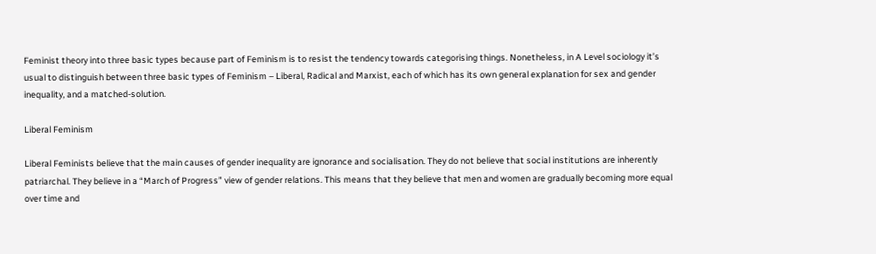Feminist theory into three basic types because part of Feminism is to resist the tendency towards categorising things. Nonetheless, in A Level sociology it’s usual to distinguish between three basic types of Feminism – Liberal, Radical and Marxist, each of which has its own general explanation for sex and gender inequality, and a matched-solution.

Liberal Feminism

Liberal Feminists believe that the main causes of gender inequality are ignorance and socialisation. They do not believe that social institutions are inherently patriarchal. They believe in a “March of Progress” view of gender relations. This means that they believe that men and women are gradually becoming more equal over time and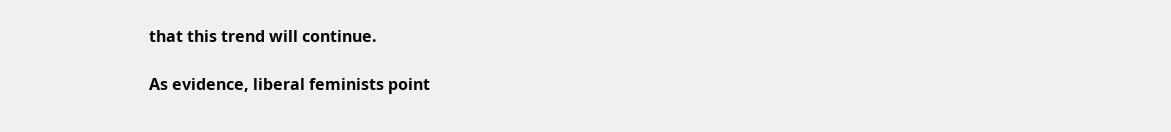that this trend will continue.

As evidence, liberal feminists point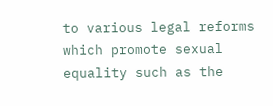to various legal reforms which promote sexual equality such as the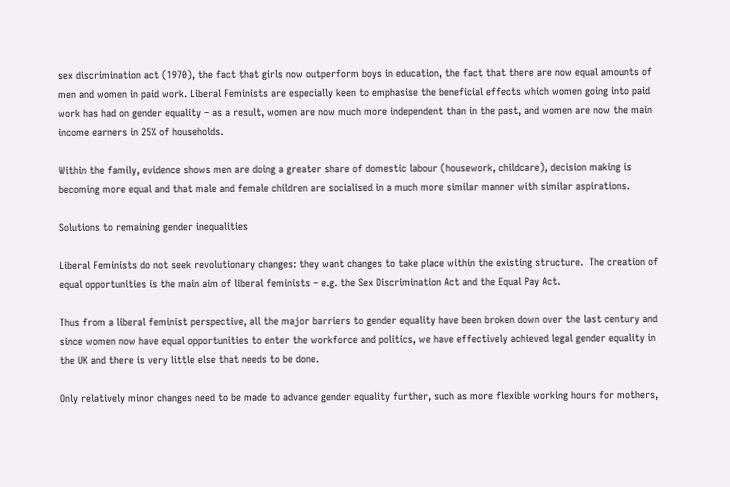sex discrimination act (1970), the fact that girls now outperform boys in education, the fact that there are now equal amounts of men and women in paid work. Liberal Feminists are especially keen to emphasise the beneficial effects which women going into paid work has had on gender equality – as a result, women are now much more independent than in the past, and women are now the main income earners in 25% of households.

Within the family, evidence shows men are doing a greater share of domestic labour (housework, childcare), decision making is becoming more equal and that male and female children are socialised in a much more similar manner with similar aspirations.

Solutions to remaining gender inequalities

Liberal Feminists do not seek revolutionary changes: they want changes to take place within the existing structure.  The creation of equal opportunities is the main aim of liberal feminists – e.g. the Sex Discrimination Act and the Equal Pay Act.

Thus from a liberal feminist perspective, all the major barriers to gender equality have been broken down over the last century and since women now have equal opportunities to enter the workforce and politics, we have effectively achieved legal gender equality in the UK and there is very little else that needs to be done.

Only relatively minor changes need to be made to advance gender equality further, such as more flexible working hours for mothers,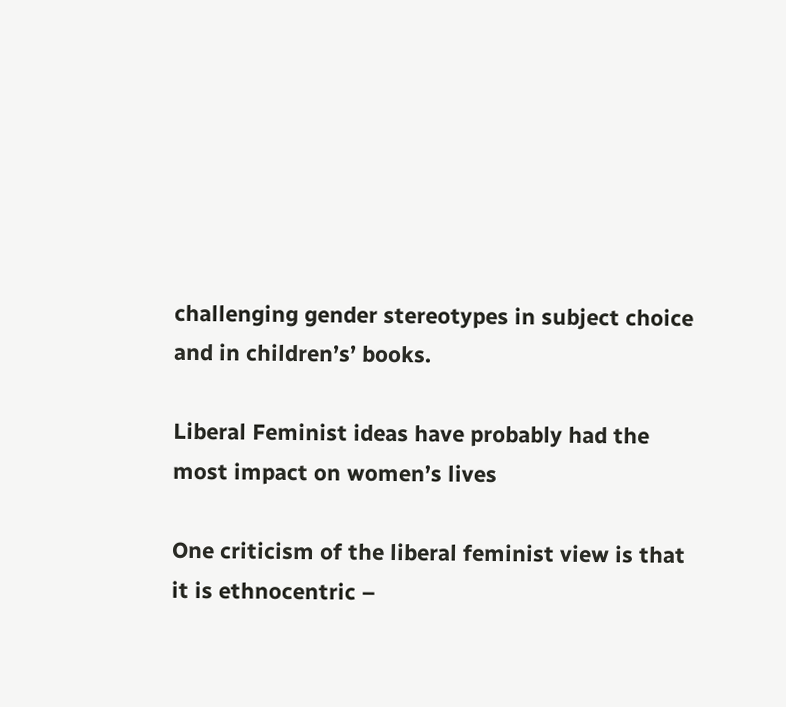challenging gender stereotypes in subject choice and in children’s’ books.

Liberal Feminist ideas have probably had the most impact on women’s lives

One criticism of the liberal feminist view is that it is ethnocentric –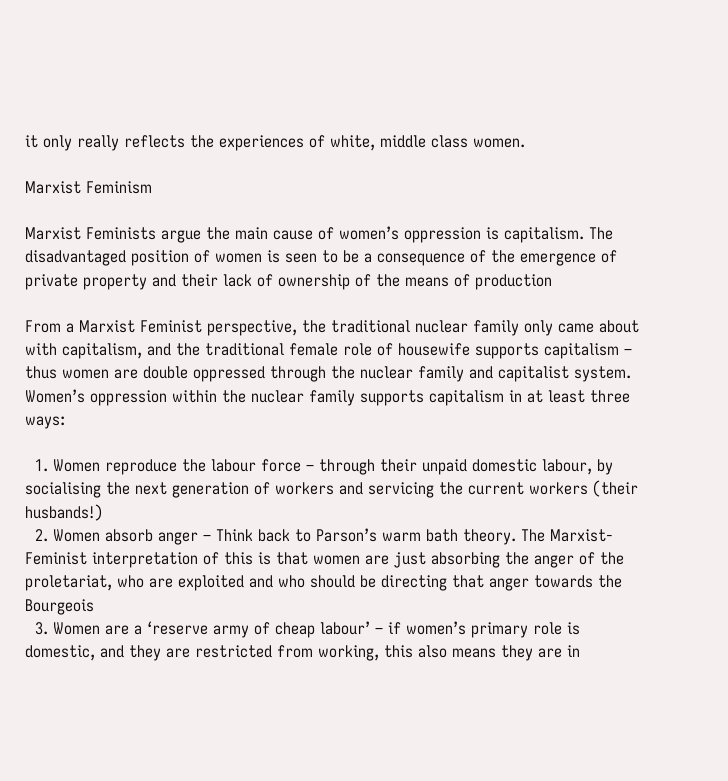it only really reflects the experiences of white, middle class women.

Marxist Feminism

Marxist Feminists argue the main cause of women’s oppression is capitalism. The disadvantaged position of women is seen to be a consequence of the emergence of private property and their lack of ownership of the means of production

From a Marxist Feminist perspective, the traditional nuclear family only came about with capitalism, and the traditional female role of housewife supports capitalism – thus women are double oppressed through the nuclear family and capitalist system. Women’s oppression within the nuclear family supports capitalism in at least three ways:

  1. Women reproduce the labour force – through their unpaid domestic labour, by socialising the next generation of workers and servicing the current workers (their husbands!)
  2. Women absorb anger – Think back to Parson’s warm bath theory. The Marxist-Feminist interpretation of this is that women are just absorbing the anger of the proletariat, who are exploited and who should be directing that anger towards the Bourgeois
  3. Women are a ‘reserve army of cheap labour’ – if women’s primary role is domestic, and they are restricted from working, this also means they are in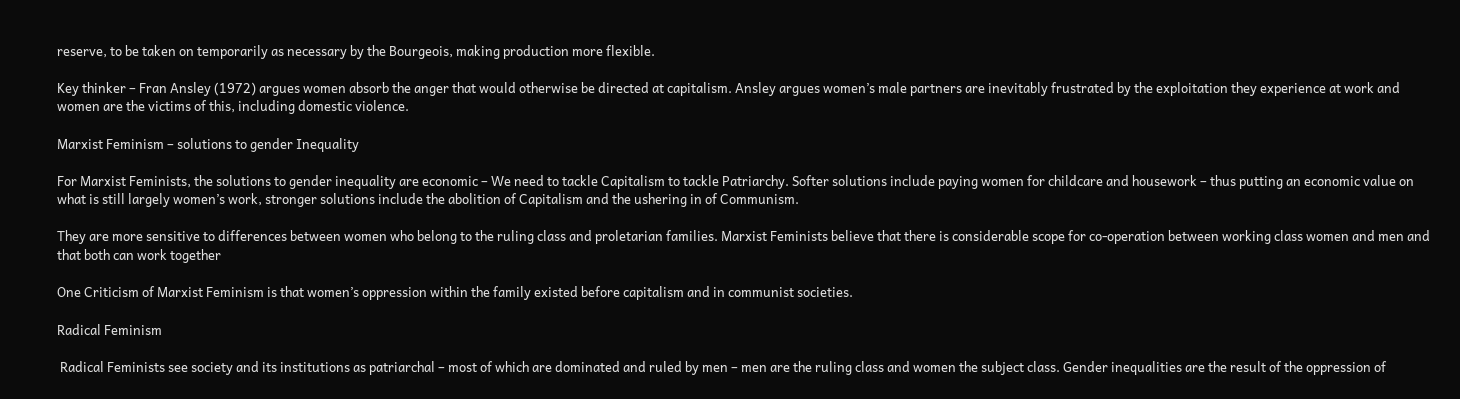reserve, to be taken on temporarily as necessary by the Bourgeois, making production more flexible.

Key thinker – Fran Ansley (1972) argues women absorb the anger that would otherwise be directed at capitalism. Ansley argues women’s male partners are inevitably frustrated by the exploitation they experience at work and women are the victims of this, including domestic violence.

Marxist Feminism – solutions to gender Inequality

For Marxist Feminists, the solutions to gender inequality are economic – We need to tackle Capitalism to tackle Patriarchy. Softer solutions include paying women for childcare and housework – thus putting an economic value on what is still largely women’s work, stronger solutions include the abolition of Capitalism and the ushering in of Communism.

They are more sensitive to differences between women who belong to the ruling class and proletarian families. Marxist Feminists believe that there is considerable scope for co-operation between working class women and men and that both can work together

One Criticism of Marxist Feminism is that women’s oppression within the family existed before capitalism and in communist societies.

Radical Feminism

 Radical Feminists see society and its institutions as patriarchal – most of which are dominated and ruled by men – men are the ruling class and women the subject class. Gender inequalities are the result of the oppression of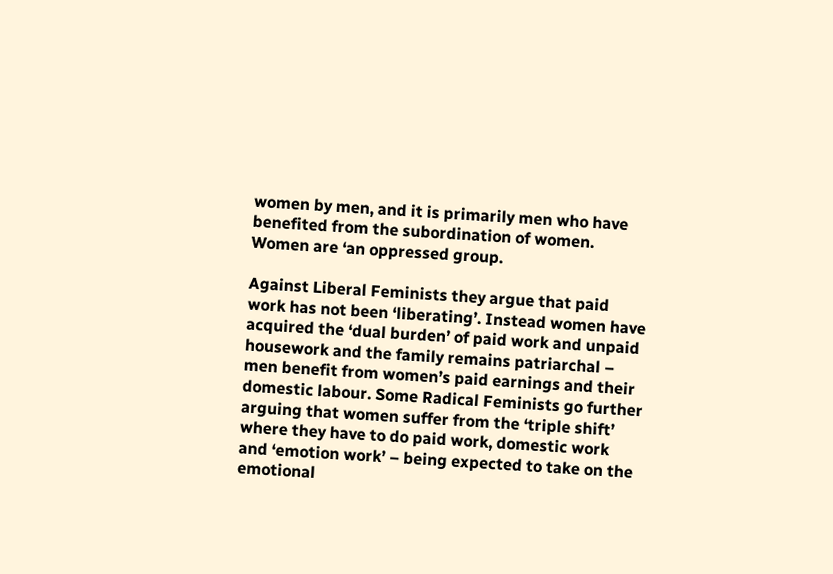women by men, and it is primarily men who have benefited from the subordination of women. Women are ‘an oppressed group.

Against Liberal Feminists they argue that paid work has not been ‘liberating’. Instead women have acquired the ‘dual burden’ of paid work and unpaid housework and the family remains patriarchal – men benefit from women’s paid earnings and their domestic labour. Some Radical Feminists go further arguing that women suffer from the ‘triple shift’ where they have to do paid work, domestic work and ‘emotion work’ – being expected to take on the emotional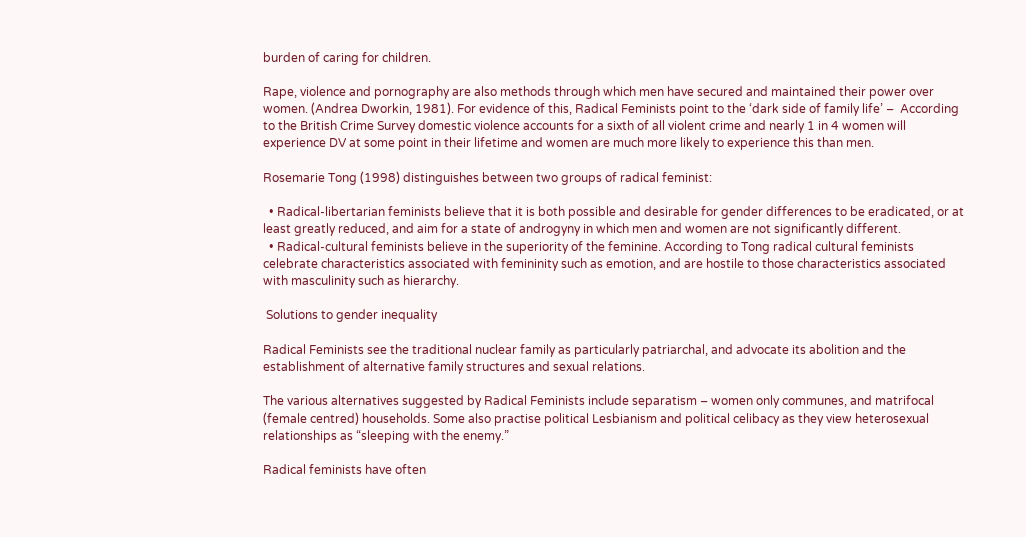burden of caring for children.

Rape, violence and pornography are also methods through which men have secured and maintained their power over women. (Andrea Dworkin, 1981). For evidence of this, Radical Feminists point to the ‘dark side of family life’ –  According to the British Crime Survey domestic violence accounts for a sixth of all violent crime and nearly 1 in 4 women will experience DV at some point in their lifetime and women are much more likely to experience this than men.

Rosemarie Tong (1998) distinguishes between two groups of radical feminist:

  • Radical-libertarian feminists believe that it is both possible and desirable for gender differences to be eradicated, or at least greatly reduced, and aim for a state of androgyny in which men and women are not significantly different.
  • Radical-cultural feminists believe in the superiority of the feminine. According to Tong radical cultural feminists celebrate characteristics associated with femininity such as emotion, and are hostile to those characteristics associated with masculinity such as hierarchy.

 Solutions to gender inequality

Radical Feminists see the traditional nuclear family as particularly patriarchal, and advocate its abolition and the establishment of alternative family structures and sexual relations.

The various alternatives suggested by Radical Feminists include separatism – women only communes, and matrifocal (female centred) households. Some also practise political Lesbianism and political celibacy as they view heterosexual relationships as “sleeping with the enemy.”

Radical feminists have often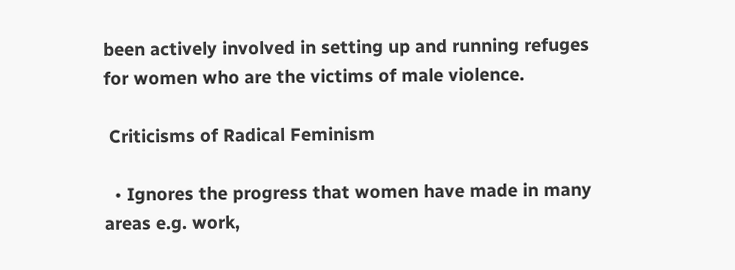been actively involved in setting up and running refuges for women who are the victims of male violence.

 Criticisms of Radical Feminism

  • Ignores the progress that women have made in many areas e.g. work,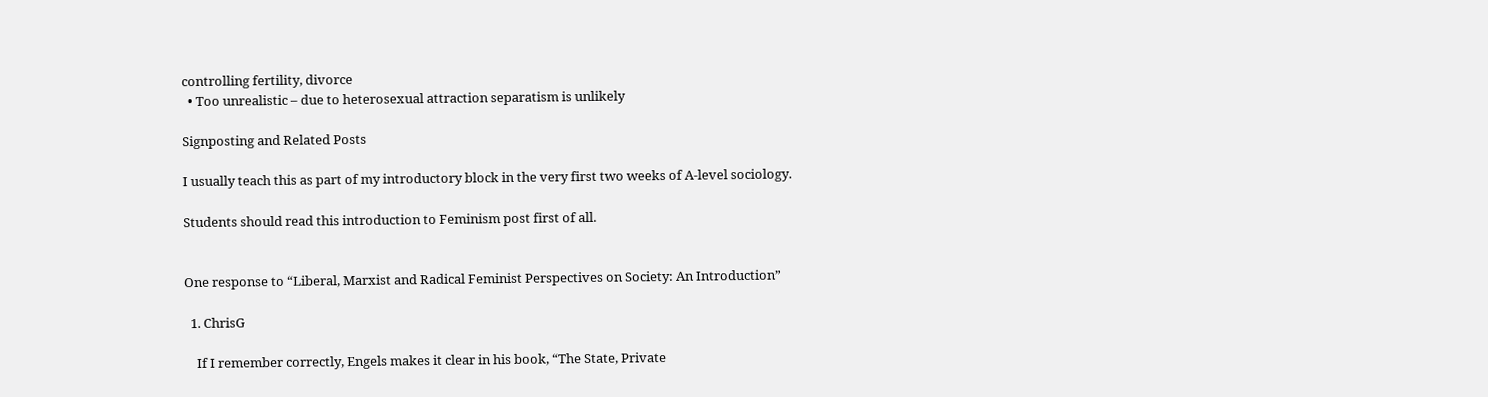controlling fertility, divorce
  • Too unrealistic – due to heterosexual attraction separatism is unlikely

Signposting and Related Posts

I usually teach this as part of my introductory block in the very first two weeks of A-level sociology.

Students should read this introduction to Feminism post first of all.


One response to “Liberal, Marxist and Radical Feminist Perspectives on Society: An Introduction”

  1. ChrisG

    If I remember correctly, Engels makes it clear in his book, “The State, Private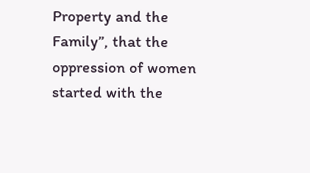Property and the Family”, that the oppression of women started with the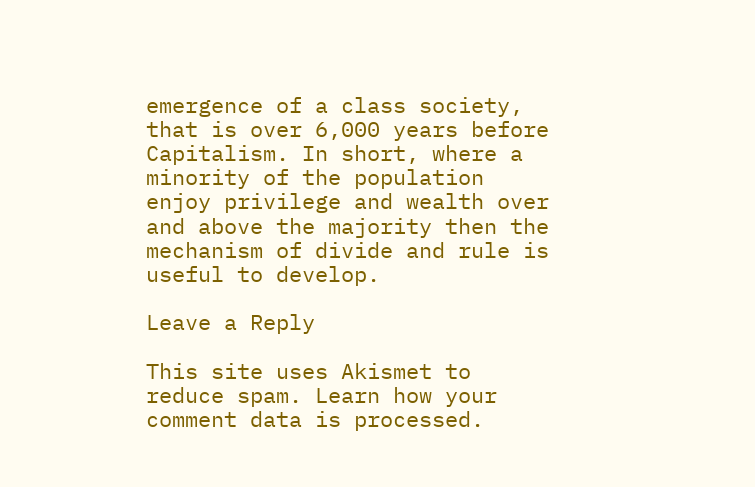emergence of a class society, that is over 6,000 years before Capitalism. In short, where a minority of the population enjoy privilege and wealth over and above the majority then the mechanism of divide and rule is useful to develop.

Leave a Reply

This site uses Akismet to reduce spam. Learn how your comment data is processed.